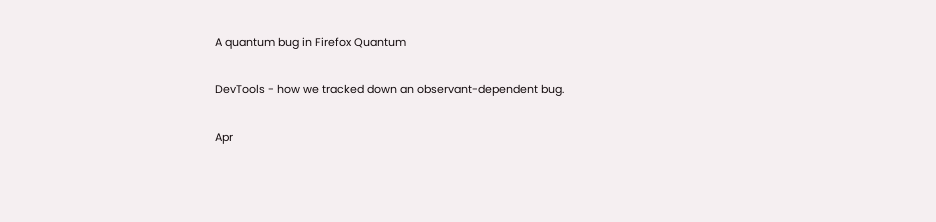A quantum bug in Firefox Quantum

DevTools - how we tracked down an observant-dependent bug.

Apr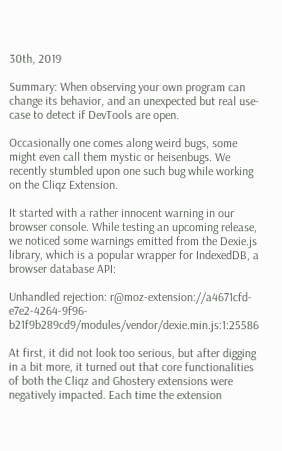30th, 2019

Summary: When observing your own program can change its behavior, and an unexpected but real use-case to detect if DevTools are open.

Occasionally one comes along weird bugs, some might even call them mystic or heisenbugs. We recently stumbled upon one such bug while working on the Cliqz Extension.

It started with a rather innocent warning in our browser console. While testing an upcoming release, we noticed some warnings emitted from the Dexie.js library, which is a popular wrapper for IndexedDB, a browser database API:

Unhandled rejection: r@moz-extension://a4671cfd-e7e2-4264-9f96-b21f9b289cd9/modules/vendor/dexie.min.js:1:25586

At first, it did not look too serious, but after digging in a bit more, it turned out that core functionalities of both the Cliqz and Ghostery extensions were negatively impacted. Each time the extension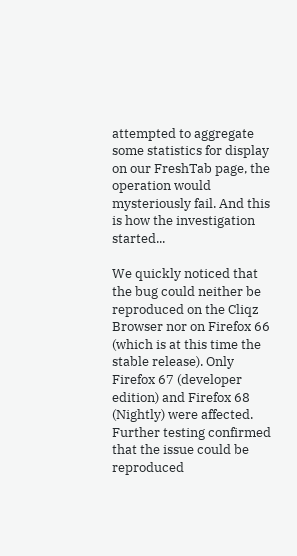attempted to aggregate some statistics for display on our FreshTab page, the operation would mysteriously fail. And this is how the investigation started...

We quickly noticed that the bug could neither be reproduced on the Cliqz Browser nor on Firefox 66 (which is at this time the stable release). Only Firefox 67 (developer edition) and Firefox 68 (Nightly) were affected. Further testing confirmed that the issue could be reproduced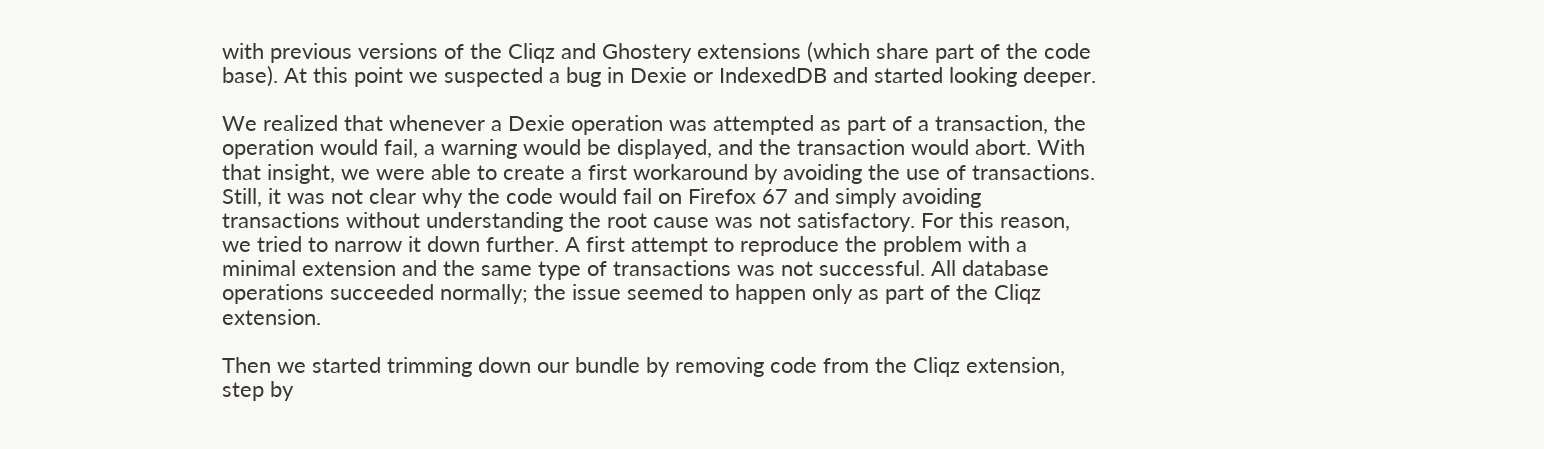with previous versions of the Cliqz and Ghostery extensions (which share part of the code base). At this point we suspected a bug in Dexie or IndexedDB and started looking deeper.

We realized that whenever a Dexie operation was attempted as part of a transaction, the operation would fail, a warning would be displayed, and the transaction would abort. With that insight, we were able to create a first workaround by avoiding the use of transactions. Still, it was not clear why the code would fail on Firefox 67 and simply avoiding transactions without understanding the root cause was not satisfactory. For this reason, we tried to narrow it down further. A first attempt to reproduce the problem with a minimal extension and the same type of transactions was not successful. All database operations succeeded normally; the issue seemed to happen only as part of the Cliqz extension.

Then we started trimming down our bundle by removing code from the Cliqz extension, step by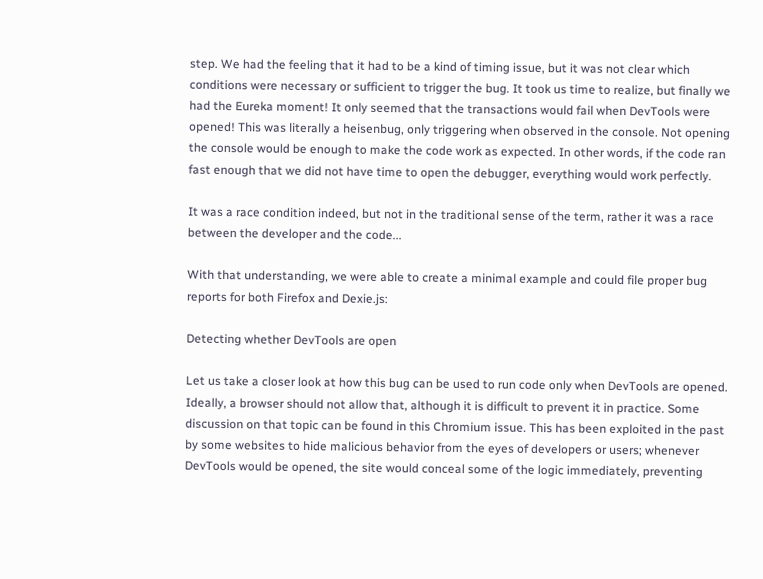step. We had the feeling that it had to be a kind of timing issue, but it was not clear which conditions were necessary or sufficient to trigger the bug. It took us time to realize, but finally we had the Eureka moment! It only seemed that the transactions would fail when DevTools were opened! This was literally a heisenbug, only triggering when observed in the console. Not opening the console would be enough to make the code work as expected. In other words, if the code ran fast enough that we did not have time to open the debugger, everything would work perfectly.

It was a race condition indeed, but not in the traditional sense of the term, rather it was a race between the developer and the code...

With that understanding, we were able to create a minimal example and could file proper bug reports for both Firefox and Dexie.js:

Detecting whether DevTools are open

Let us take a closer look at how this bug can be used to run code only when DevTools are opened. Ideally, a browser should not allow that, although it is difficult to prevent it in practice. Some discussion on that topic can be found in this Chromium issue. This has been exploited in the past by some websites to hide malicious behavior from the eyes of developers or users; whenever DevTools would be opened, the site would conceal some of the logic immediately, preventing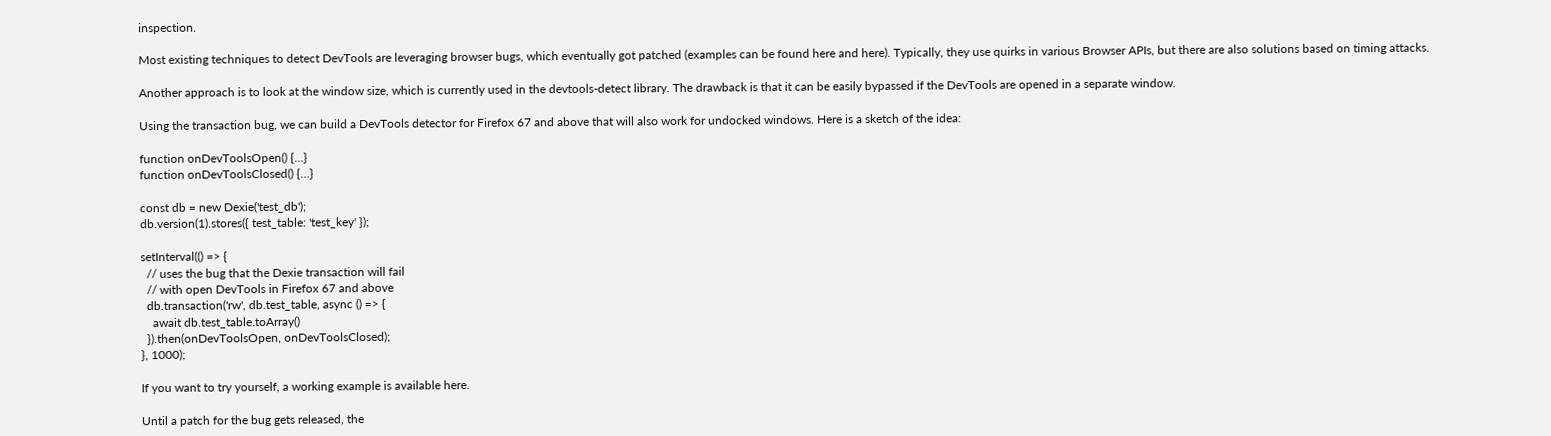inspection.

Most existing techniques to detect DevTools are leveraging browser bugs, which eventually got patched (examples can be found here and here). Typically, they use quirks in various Browser APIs, but there are also solutions based on timing attacks.

Another approach is to look at the window size, which is currently used in the devtools-detect library. The drawback is that it can be easily bypassed if the DevTools are opened in a separate window.

Using the transaction bug, we can build a DevTools detector for Firefox 67 and above that will also work for undocked windows. Here is a sketch of the idea:

function onDevToolsOpen() {…}
function onDevToolsClosed() {…}

const db = new Dexie('test_db');
db.version(1).stores({ test_table: 'test_key' });

setInterval(() => {
  // uses the bug that the Dexie transaction will fail
  // with open DevTools in Firefox 67 and above
  db.transaction('rw', db.test_table, async () => {
    await db.test_table.toArray()
  }).then(onDevToolsOpen, onDevToolsClosed);
}, 1000);

If you want to try yourself, a working example is available here.

Until a patch for the bug gets released, the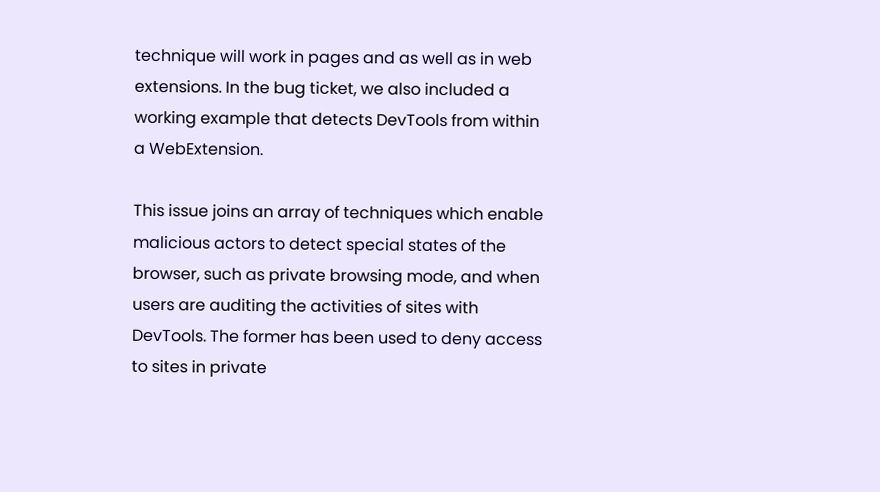technique will work in pages and as well as in web extensions. In the bug ticket, we also included a working example that detects DevTools from within a WebExtension.

This issue joins an array of techniques which enable malicious actors to detect special states of the browser, such as private browsing mode, and when users are auditing the activities of sites with DevTools. The former has been used to deny access to sites in private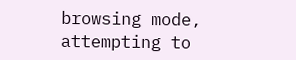browsing mode, attempting to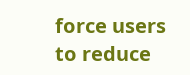force users to reduce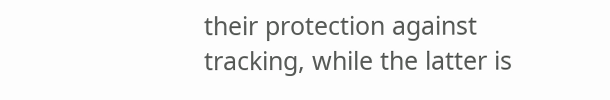their protection against tracking, while the latter is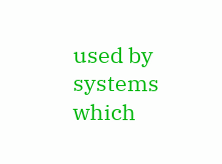used by systems which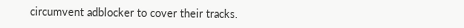circumvent adblocker to cover their tracks.